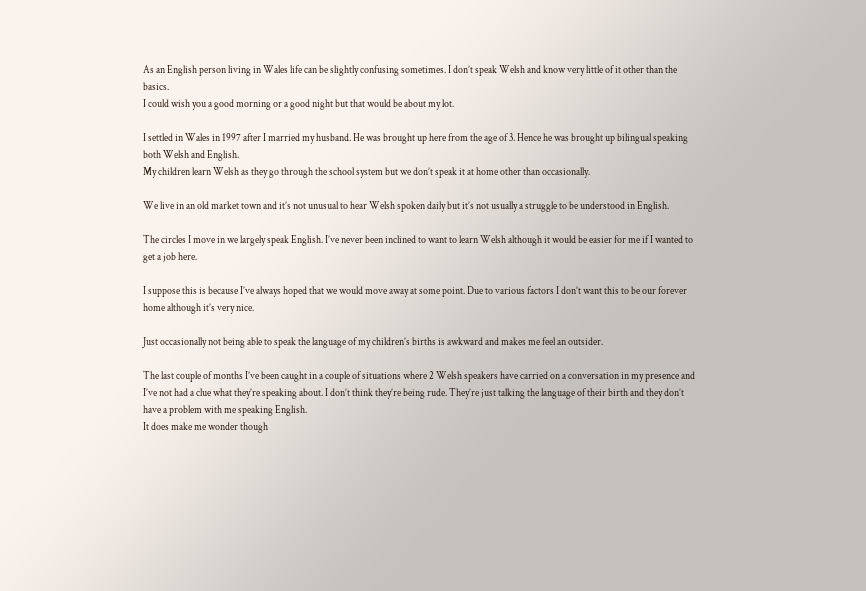As an English person living in Wales life can be slightly confusing sometimes. I don’t speak Welsh and know very little of it other than the basics.
I could wish you a good morning or a good night but that would be about my lot.

I settled in Wales in 1997 after I married my husband. He was brought up here from the age of 3. Hence he was brought up bilingual speaking both Welsh and English.
My children learn Welsh as they go through the school system but we don’t speak it at home other than occasionally.

We live in an old market town and it’s not unusual to hear Welsh spoken daily but it’s not usually a struggle to be understood in English.

The circles I move in we largely speak English. I’ve never been inclined to want to learn Welsh although it would be easier for me if I wanted to get a job here.

I suppose this is because I’ve always hoped that we would move away at some point. Due to various factors I don’t want this to be our forever home although it’s very nice.

Just occasionally not being able to speak the language of my children’s births is awkward and makes me feel an outsider.

The last couple of months I’ve been caught in a couple of situations where 2 Welsh speakers have carried on a conversation in my presence and I’ve not had a clue what they’re speaking about. I don’t think they’re being rude. They’re just talking the language of their birth and they don’t have a problem with me speaking English.
It does make me wonder though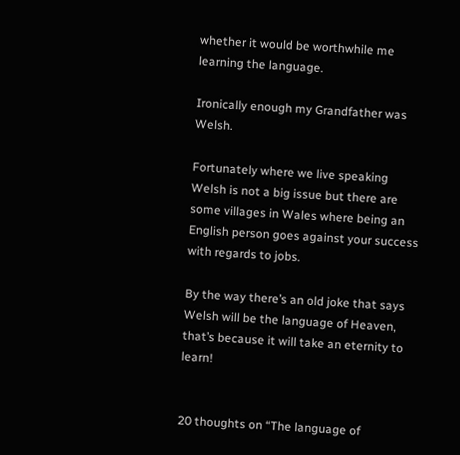whether it would be worthwhile me learning the language.

Ironically enough my Grandfather was Welsh.

Fortunately where we live speaking Welsh is not a big issue but there are some villages in Wales where being an English person goes against your success with regards to jobs.

By the way there’s an old joke that says Welsh will be the language of Heaven, that’s because it will take an eternity to learn!


20 thoughts on “The language of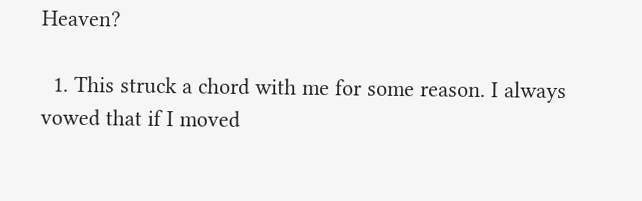Heaven?

  1. This struck a chord with me for some reason. I always vowed that if I moved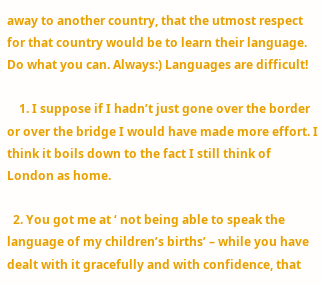away to another country, that the utmost respect for that country would be to learn their language. Do what you can. Always:) Languages are difficult!

    1. I suppose if I hadn’t just gone over the border or over the bridge I would have made more effort. I think it boils down to the fact I still think of London as home.

  2. You got me at ‘ not being able to speak the language of my children’s births’ – while you have dealt with it gracefully and with confidence, that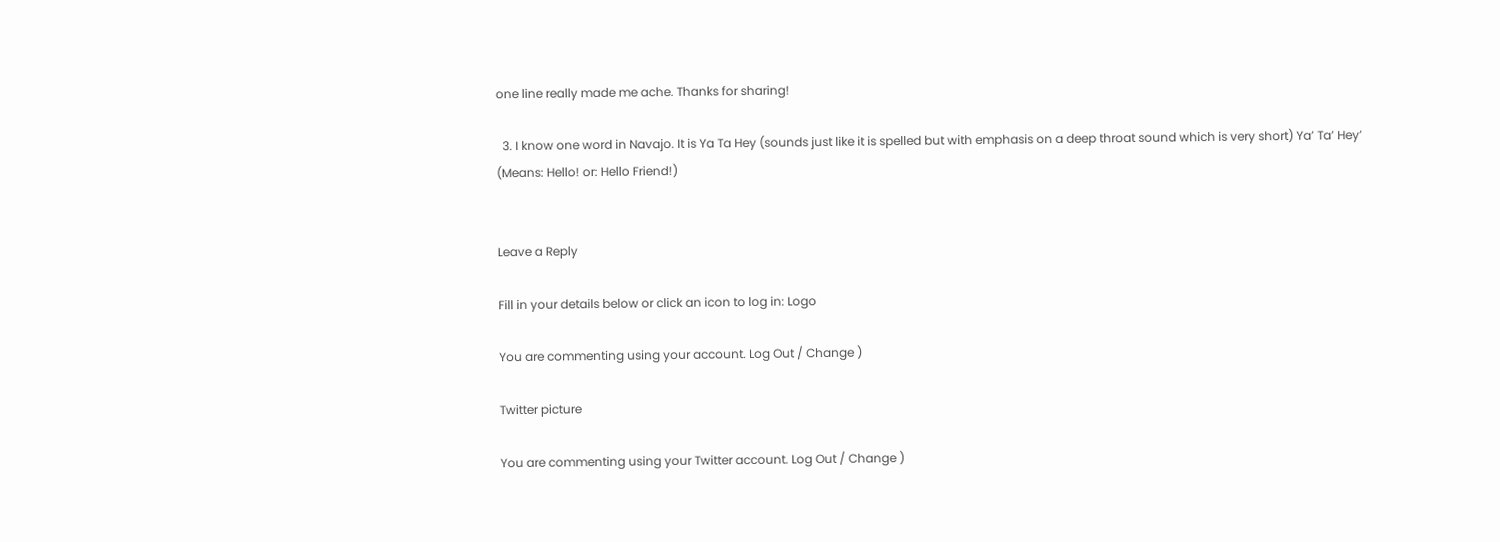one line really made me ache. Thanks for sharing!

  3. I know one word in Navajo. It is Ya Ta Hey (sounds just like it is spelled but with emphasis on a deep throat sound which is very short) Ya’ Ta’ Hey’ (Means: Hello! or: Hello Friend!)


Leave a Reply

Fill in your details below or click an icon to log in: Logo

You are commenting using your account. Log Out / Change )

Twitter picture

You are commenting using your Twitter account. Log Out / Change )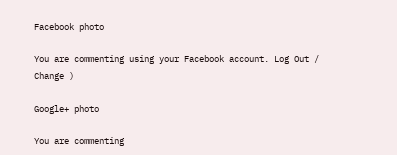Facebook photo

You are commenting using your Facebook account. Log Out / Change )

Google+ photo

You are commenting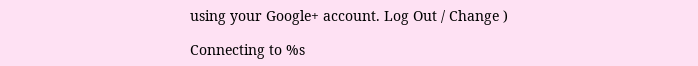using your Google+ account. Log Out / Change )

Connecting to %s